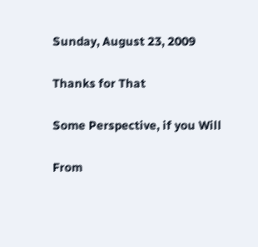Sunday, August 23, 2009

Thanks for That

Some Perspective, if you Will

From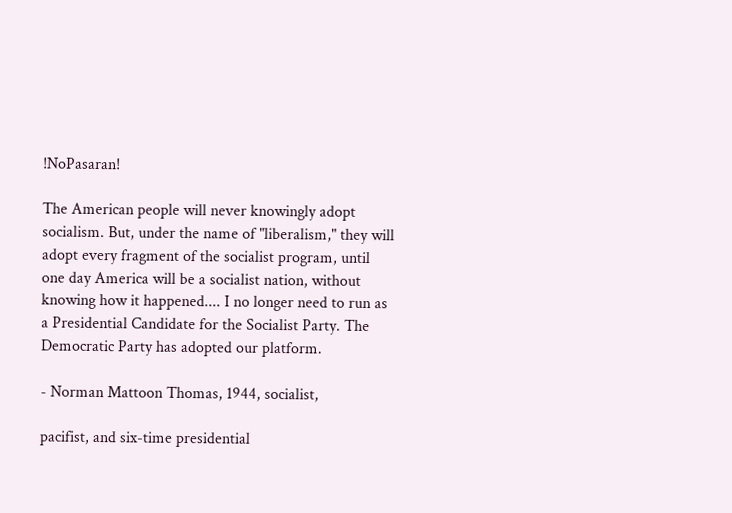!NoPasaran!

The American people will never knowingly adopt socialism. But, under the name of "liberalism," they will adopt every fragment of the socialist program, until one day America will be a socialist nation, without knowing how it happened.... I no longer need to run as a Presidential Candidate for the Socialist Party. The Democratic Party has adopted our platform.

- Norman Mattoon Thomas, 1944, socialist,

pacifist, and six-time presidential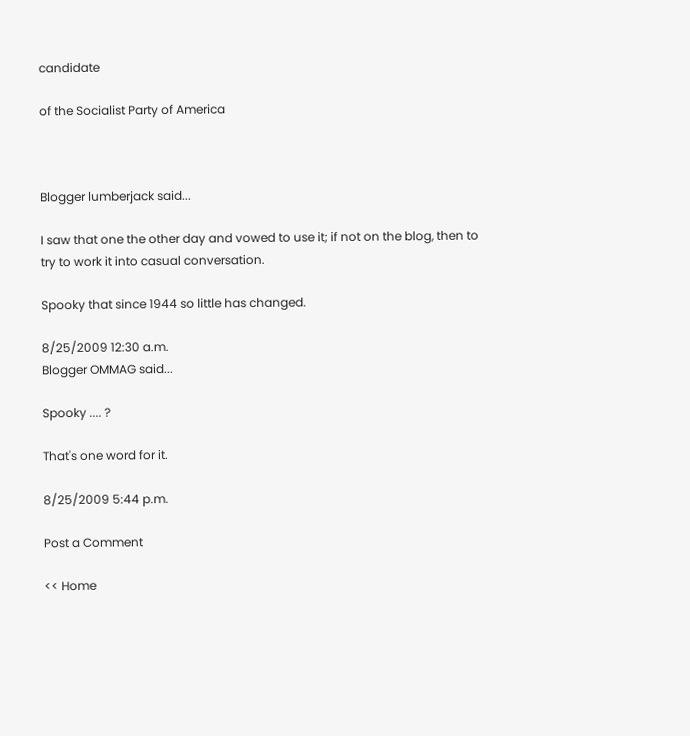candidate

of the Socialist Party of America



Blogger lumberjack said...

I saw that one the other day and vowed to use it; if not on the blog, then to try to work it into casual conversation.

Spooky that since 1944 so little has changed.

8/25/2009 12:30 a.m.
Blogger OMMAG said...

Spooky .... ?

That's one word for it.

8/25/2009 5:44 p.m.

Post a Comment

<< Home